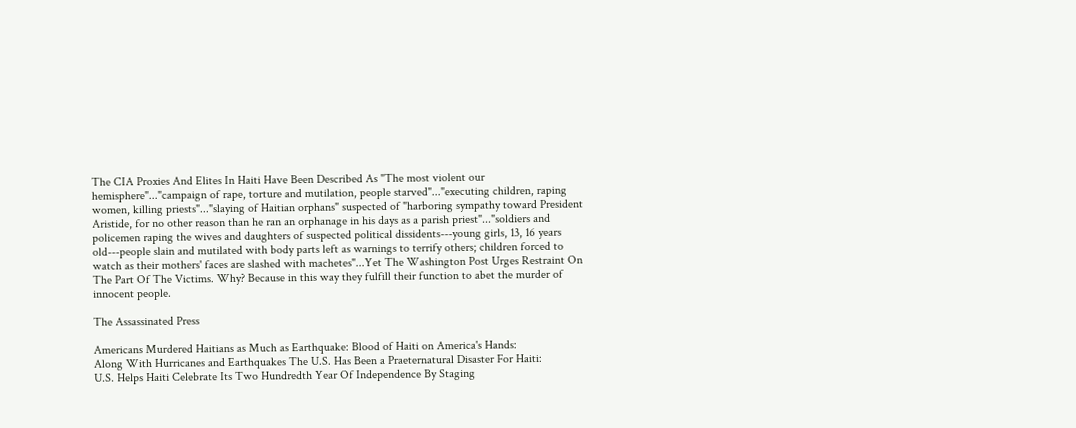The CIA Proxies And Elites In Haiti Have Been Described As "The most violent our hemisphere"..."campaign of rape, torture and mutilation, people starved"..."executing children, raping women, killing priests"..."slaying of Haitian orphans" suspected of "harboring sympathy toward President Aristide, for no other reason than he ran an orphanage in his days as a parish priest"..."soldiers and policemen raping the wives and daughters of suspected political dissidents---young girls, 13, 16 years old---people slain and mutilated with body parts left as warnings to terrify others; children forced to watch as their mothers' faces are slashed with machetes"...Yet The Washington Post Urges Restraint On The Part Of The Victims. Why? Because in this way they fulfill their function to abet the murder of innocent people.

The Assassinated Press

Americans Murdered Haitians as Much as Earthquake: Blood of Haiti on America's Hands:
Along With Hurricanes and Earthquakes The U.S. Has Been a Praeternatural Disaster For Haiti:
U.S. Helps Haiti Celebrate Its Two Hundredth Year Of Independence By Staging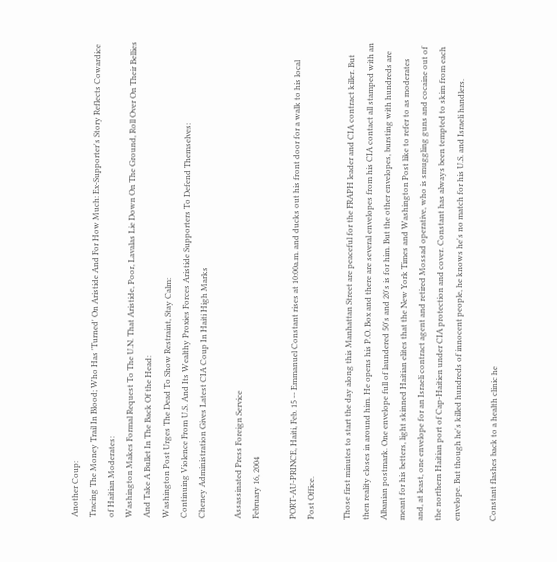Another Coup:
Tracing The Money Trail In Blood; Who Has 'Turned' On Aristide And For How Much: Ex-Supporter's Story Reflects Cowardice of Haitian Moderates:
Washington Makes Formal Request To The U.N. That Aristide, Poor, Lavalas Lie Down On The Ground, Roll Over On Their Bellies And Take A Bullet In The Back Of the Head:
Washington Post Urges The Dead To Show Restraint, Stay Calm:
Continuing Violence From U.S. And Its Wealthy Proxies Forces Aristide Supporters To Defend Themselves:
Cheney Administration Gives Latest CIA Coup In Haiti High Marks

Assassinated Press Foreign Service
February 16, 2004

PORT-AU-PRINCE, Haiti, Feb. 15 -- Emmanuel Constant rises at 10:00a.m. and ducks out his front door for a walk to his local Post Office.

Those first minutes to start the day along this Manhattan Street are peaceful for the FRAPH leader and CIA contract killer. But then reality closes in around him. He opens his P.O. Box and there are several envelopes from his CIA contact all stamped with an Albanian postmark. One envelope full of laundered 50's and 20's is for him. But the other envelopes, bursting with hundreds are meant for his betters, light skinned Haitian elites that the New York Times and Washington Post like to refer to as moderates and, at least, one envelope for an Israeli contract agent and retired Mossad operative, who is smuggling guns and cocaine out of the northern Haitian port of Cap-Haitien under CIA protection and cover. Constant has always been tempted to skim from each envelope. But though he's killed hundreds of innocent people, he knows he's no match for his U.S. and Israeli handlers.

Constant flashes back to a health clinic he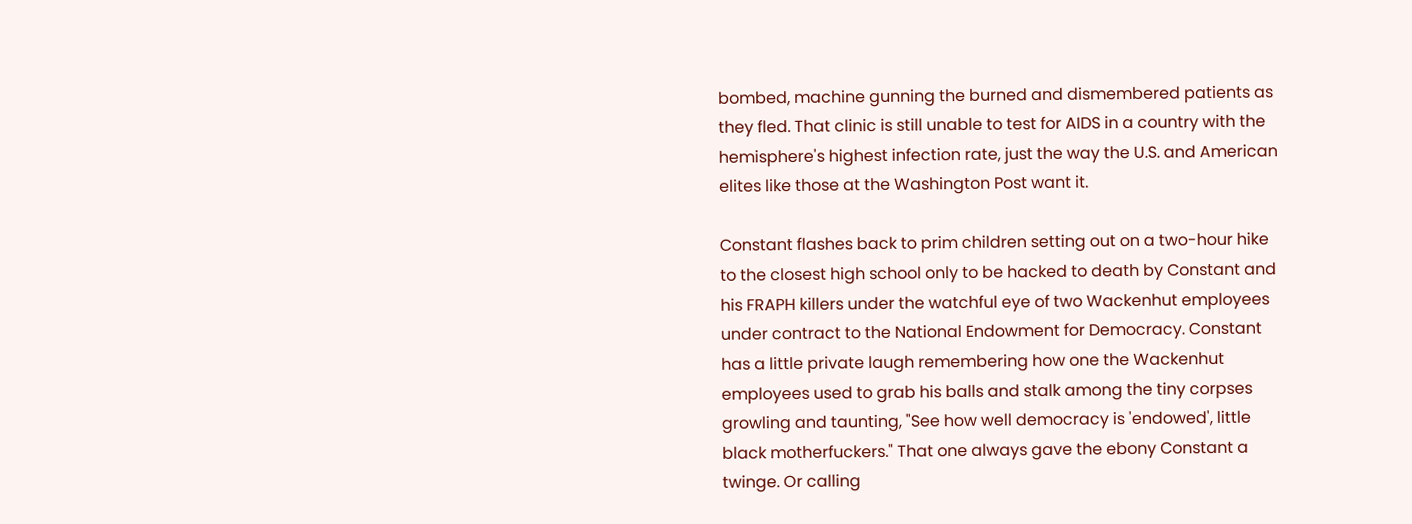bombed, machine gunning the burned and dismembered patients as they fled. That clinic is still unable to test for AIDS in a country with the hemisphere's highest infection rate, just the way the U.S. and American elites like those at the Washington Post want it.

Constant flashes back to prim children setting out on a two-hour hike to the closest high school only to be hacked to death by Constant and his FRAPH killers under the watchful eye of two Wackenhut employees under contract to the National Endowment for Democracy. Constant has a little private laugh remembering how one the Wackenhut employees used to grab his balls and stalk among the tiny corpses growling and taunting, "See how well democracy is 'endowed', little black motherfuckers." That one always gave the ebony Constant a twinge. Or calling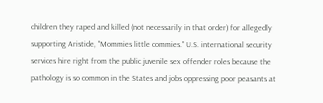children they raped and killed (not necessarily in that order) for allegedly supporting Aristide, "Mommies little commies." U.S. international security services hire right from the public juvenile sex offender roles because the pathology is so common in the States and jobs oppressing poor peasants at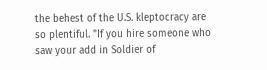the behest of the U.S. kleptocracy are so plentiful. "If you hire someone who saw your add in Soldier of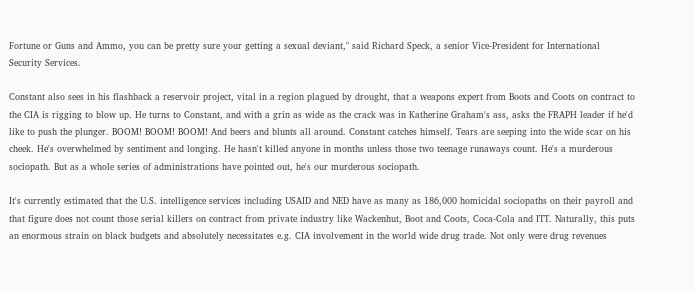Fortune or Guns and Ammo, you can be pretty sure your getting a sexual deviant," said Richard Speck, a senior Vice-President for International Security Services.

Constant also sees in his flashback a reservoir project, vital in a region plagued by drought, that a weapons expert from Boots and Coots on contract to the CIA is rigging to blow up. He turns to Constant, and with a grin as wide as the crack was in Katherine Graham's ass, asks the FRAPH leader if he'd like to push the plunger. BOOM! BOOM! BOOM! And beers and blunts all around. Constant catches himself. Tears are seeping into the wide scar on his cheek. He's overwhelmed by sentiment and longing. He hasn't killed anyone in months unless those two teenage runaways count. He's a murderous sociopath. But as a whole series of administrations have pointed out, he's our murderous sociopath.

It's currently estimated that the U.S. intelligence services including USAID and NED have as many as 186,000 homicidal sociopaths on their payroll and that figure does not count those serial killers on contract from private industry like Wackenhut, Boot and Coots, Coca-Cola and ITT. Naturally, this puts an enormous strain on black budgets and absolutely necessitates e.g. CIA involvement in the world wide drug trade. Not only were drug revenues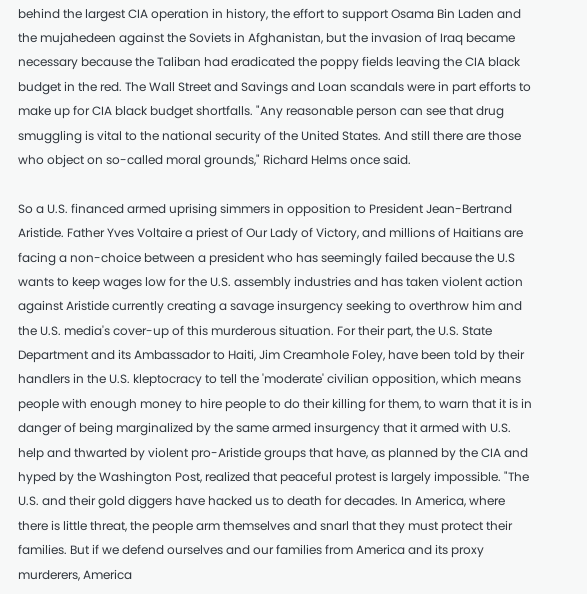behind the largest CIA operation in history, the effort to support Osama Bin Laden and the mujahedeen against the Soviets in Afghanistan, but the invasion of Iraq became necessary because the Taliban had eradicated the poppy fields leaving the CIA black budget in the red. The Wall Street and Savings and Loan scandals were in part efforts to make up for CIA black budget shortfalls. "Any reasonable person can see that drug smuggling is vital to the national security of the United States. And still there are those who object on so-called moral grounds," Richard Helms once said.

So a U.S. financed armed uprising simmers in opposition to President Jean-Bertrand Aristide. Father Yves Voltaire a priest of Our Lady of Victory, and millions of Haitians are facing a non-choice between a president who has seemingly failed because the U.S wants to keep wages low for the U.S. assembly industries and has taken violent action against Aristide currently creating a savage insurgency seeking to overthrow him and the U.S. media's cover-up of this murderous situation. For their part, the U.S. State Department and its Ambassador to Haiti, Jim Creamhole Foley, have been told by their handlers in the U.S. kleptocracy to tell the 'moderate' civilian opposition, which means people with enough money to hire people to do their killing for them, to warn that it is in danger of being marginalized by the same armed insurgency that it armed with U.S. help and thwarted by violent pro-Aristide groups that have, as planned by the CIA and hyped by the Washington Post, realized that peaceful protest is largely impossible. "The U.S. and their gold diggers have hacked us to death for decades. In America, where there is little threat, the people arm themselves and snarl that they must protect their families. But if we defend ourselves and our families from America and its proxy murderers, America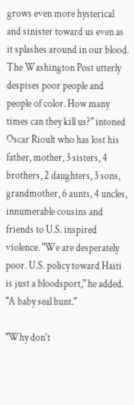grows even more hysterical and sinister toward us even as it splashes around in our blood. The Washington Post utterly despises poor people and people of color. How many times can they kill us?" intoned Oscar Rioult who has lost his father, mother, 3 sisters, 4 brothers, 2 daughters, 3 sons, grandmother, 6 aunts, 4 uncles, innumerable cousins and friends to U.S. inspired violence. "We are desperately poor. U.S. policy toward Haiti is just a bloodsport," he added. "A baby seal hunt."

"Why don't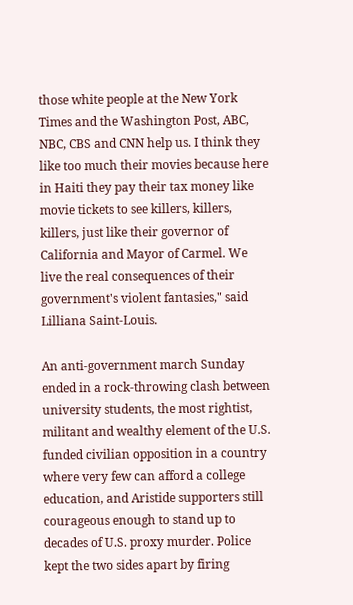those white people at the New York Times and the Washington Post, ABC, NBC, CBS and CNN help us. I think they like too much their movies because here in Haiti they pay their tax money like movie tickets to see killers, killers, killers, just like their governor of California and Mayor of Carmel. We live the real consequences of their government's violent fantasies," said Lilliana Saint-Louis.

An anti-government march Sunday ended in a rock-throwing clash between university students, the most rightist, militant and wealthy element of the U.S. funded civilian opposition in a country where very few can afford a college education, and Aristide supporters still courageous enough to stand up to decades of U.S. proxy murder. Police kept the two sides apart by firing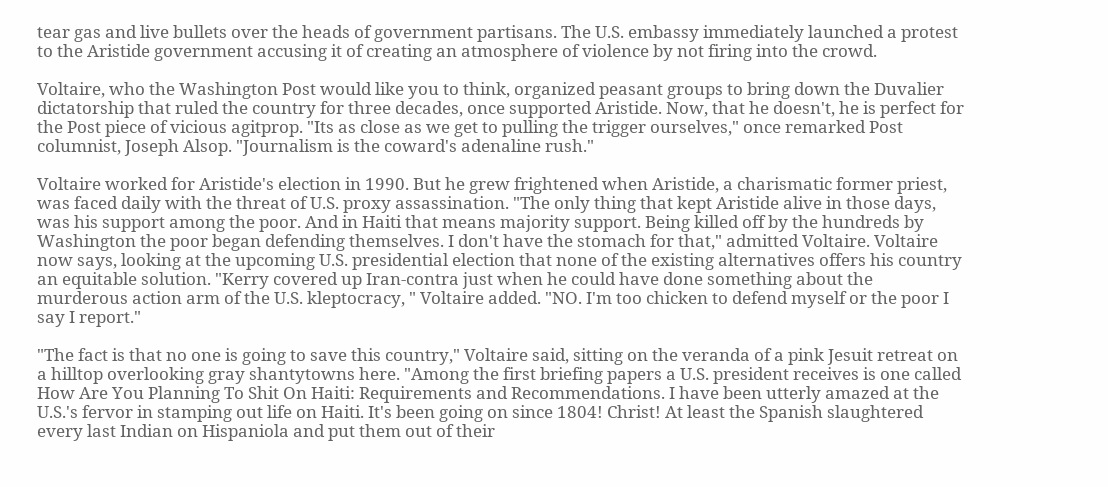tear gas and live bullets over the heads of government partisans. The U.S. embassy immediately launched a protest to the Aristide government accusing it of creating an atmosphere of violence by not firing into the crowd.

Voltaire, who the Washington Post would like you to think, organized peasant groups to bring down the Duvalier dictatorship that ruled the country for three decades, once supported Aristide. Now, that he doesn't, he is perfect for the Post piece of vicious agitprop. "Its as close as we get to pulling the trigger ourselves," once remarked Post columnist, Joseph Alsop. "Journalism is the coward's adenaline rush."

Voltaire worked for Aristide's election in 1990. But he grew frightened when Aristide, a charismatic former priest, was faced daily with the threat of U.S. proxy assassination. "The only thing that kept Aristide alive in those days, was his support among the poor. And in Haiti that means majority support. Being killed off by the hundreds by Washington the poor began defending themselves. I don't have the stomach for that," admitted Voltaire. Voltaire now says, looking at the upcoming U.S. presidential election that none of the existing alternatives offers his country an equitable solution. "Kerry covered up Iran-contra just when he could have done something about the murderous action arm of the U.S. kleptocracy, " Voltaire added. "NO. I'm too chicken to defend myself or the poor I say I report."

"The fact is that no one is going to save this country," Voltaire said, sitting on the veranda of a pink Jesuit retreat on a hilltop overlooking gray shantytowns here. "Among the first briefing papers a U.S. president receives is one called How Are You Planning To Shit On Haiti: Requirements and Recommendations. I have been utterly amazed at the U.S.'s fervor in stamping out life on Haiti. It's been going on since 1804! Christ! At least the Spanish slaughtered every last Indian on Hispaniola and put them out of their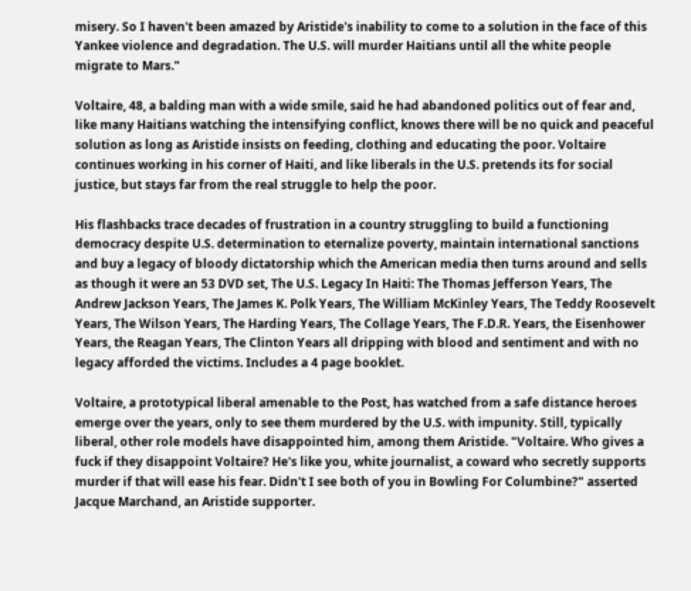misery. So I haven't been amazed by Aristide's inability to come to a solution in the face of this Yankee violence and degradation. The U.S. will murder Haitians until all the white people migrate to Mars."

Voltaire, 48, a balding man with a wide smile, said he had abandoned politics out of fear and, like many Haitians watching the intensifying conflict, knows there will be no quick and peaceful solution as long as Aristide insists on feeding, clothing and educating the poor. Voltaire continues working in his corner of Haiti, and like liberals in the U.S. pretends its for social justice, but stays far from the real struggle to help the poor.

His flashbacks trace decades of frustration in a country struggling to build a functioning democracy despite U.S. determination to eternalize poverty, maintain international sanctions and buy a legacy of bloody dictatorship which the American media then turns around and sells as though it were an 53 DVD set, The U.S. Legacy In Haiti: The Thomas Jefferson Years, The Andrew Jackson Years, The James K. Polk Years, The William McKinley Years, The Teddy Roosevelt Years, The Wilson Years, The Harding Years, The Collage Years, The F.D.R. Years, the Eisenhower Years, the Reagan Years, The Clinton Years all dripping with blood and sentiment and with no legacy afforded the victims. Includes a 4 page booklet.

Voltaire, a prototypical liberal amenable to the Post, has watched from a safe distance heroes emerge over the years, only to see them murdered by the U.S. with impunity. Still, typically liberal, other role models have disappointed him, among them Aristide. "Voltaire. Who gives a fuck if they disappoint Voltaire? He's like you, white journalist, a coward who secretly supports murder if that will ease his fear. Didn't I see both of you in Bowling For Columbine?" asserted Jacque Marchand, an Aristide supporter.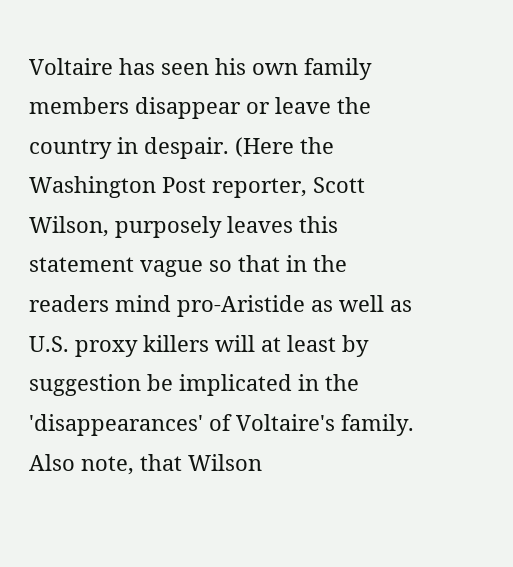Voltaire has seen his own family members disappear or leave the country in despair. (Here the Washington Post reporter, Scott Wilson, purposely leaves this statement vague so that in the readers mind pro-Aristide as well as U.S. proxy killers will at least by suggestion be implicated in the 'disappearances' of Voltaire's family. Also note, that Wilson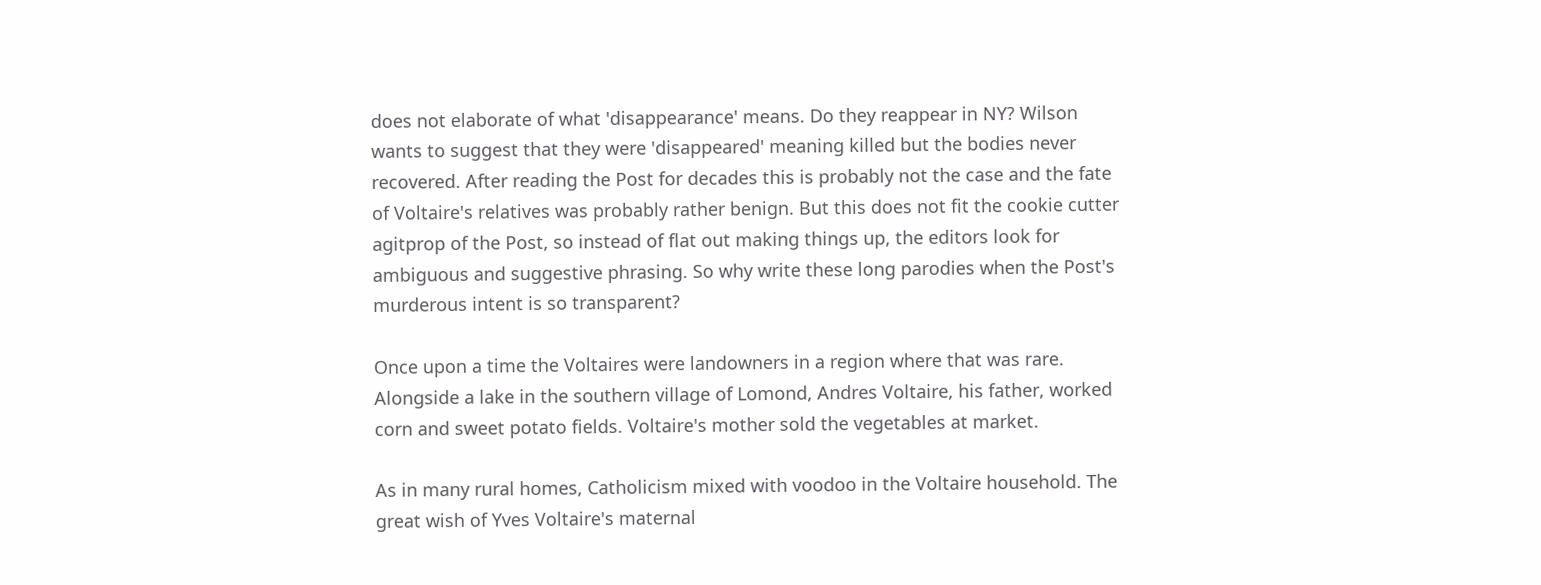does not elaborate of what 'disappearance' means. Do they reappear in NY? Wilson wants to suggest that they were 'disappeared' meaning killed but the bodies never recovered. After reading the Post for decades this is probably not the case and the fate of Voltaire's relatives was probably rather benign. But this does not fit the cookie cutter agitprop of the Post, so instead of flat out making things up, the editors look for ambiguous and suggestive phrasing. So why write these long parodies when the Post's murderous intent is so transparent?

Once upon a time the Voltaires were landowners in a region where that was rare. Alongside a lake in the southern village of Lomond, Andres Voltaire, his father, worked corn and sweet potato fields. Voltaire's mother sold the vegetables at market.

As in many rural homes, Catholicism mixed with voodoo in the Voltaire household. The great wish of Yves Voltaire's maternal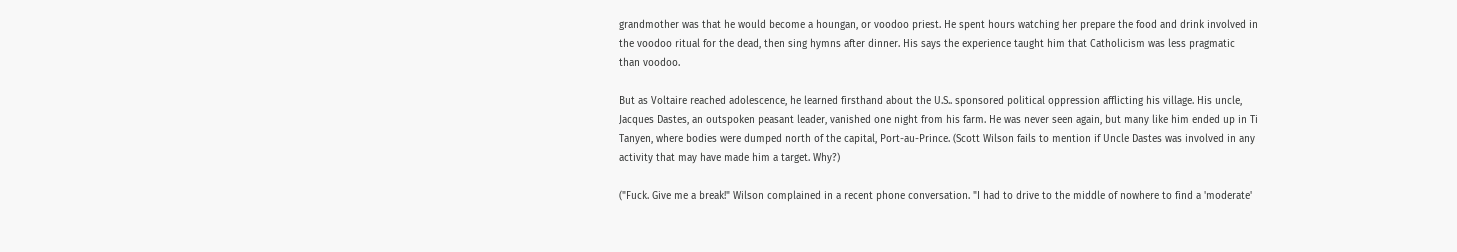grandmother was that he would become a houngan, or voodoo priest. He spent hours watching her prepare the food and drink involved in the voodoo ritual for the dead, then sing hymns after dinner. His says the experience taught him that Catholicism was less pragmatic than voodoo.

But as Voltaire reached adolescence, he learned firsthand about the U.S.. sponsored political oppression afflicting his village. His uncle, Jacques Dastes, an outspoken peasant leader, vanished one night from his farm. He was never seen again, but many like him ended up in Ti Tanyen, where bodies were dumped north of the capital, Port-au-Prince. (Scott Wilson fails to mention if Uncle Dastes was involved in any activity that may have made him a target. Why?)

("Fuck. Give me a break!" Wilson complained in a recent phone conversation. "I had to drive to the middle of nowhere to find a 'moderate'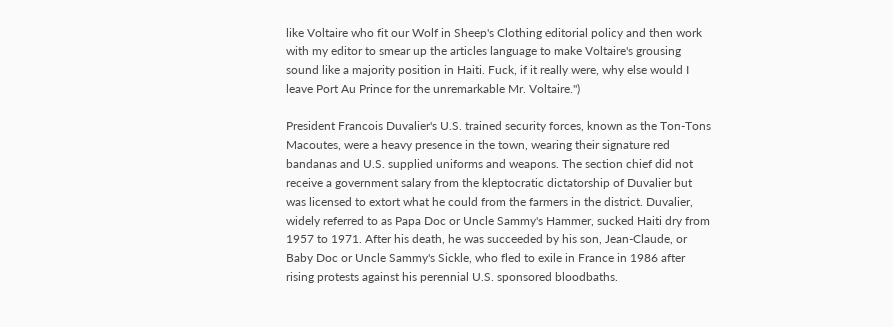like Voltaire who fit our Wolf in Sheep's Clothing editorial policy and then work with my editor to smear up the articles language to make Voltaire's grousing sound like a majority position in Haiti. Fuck, if it really were, why else would I leave Port Au Prince for the unremarkable Mr. Voltaire.")

President Francois Duvalier's U.S. trained security forces, known as the Ton-Tons Macoutes, were a heavy presence in the town, wearing their signature red bandanas and U.S. supplied uniforms and weapons. The section chief did not receive a government salary from the kleptocratic dictatorship of Duvalier but was licensed to extort what he could from the farmers in the district. Duvalier, widely referred to as Papa Doc or Uncle Sammy's Hammer, sucked Haiti dry from 1957 to 1971. After his death, he was succeeded by his son, Jean-Claude, or Baby Doc or Uncle Sammy's Sickle, who fled to exile in France in 1986 after rising protests against his perennial U.S. sponsored bloodbaths.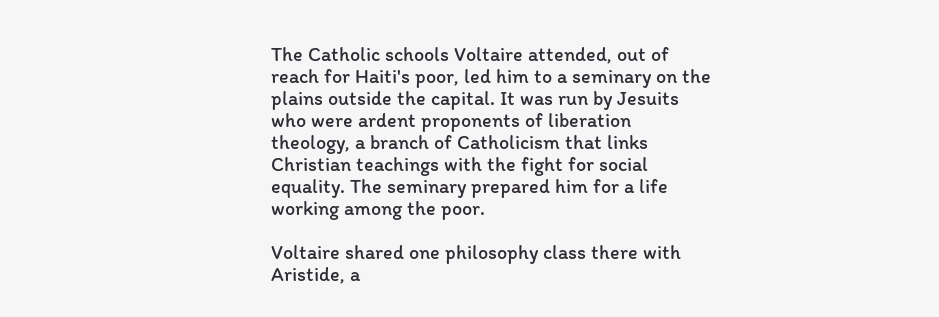The Catholic schools Voltaire attended, out of reach for Haiti's poor, led him to a seminary on the plains outside the capital. It was run by Jesuits who were ardent proponents of liberation theology, a branch of Catholicism that links Christian teachings with the fight for social equality. The seminary prepared him for a life working among the poor.

Voltaire shared one philosophy class there with Aristide, a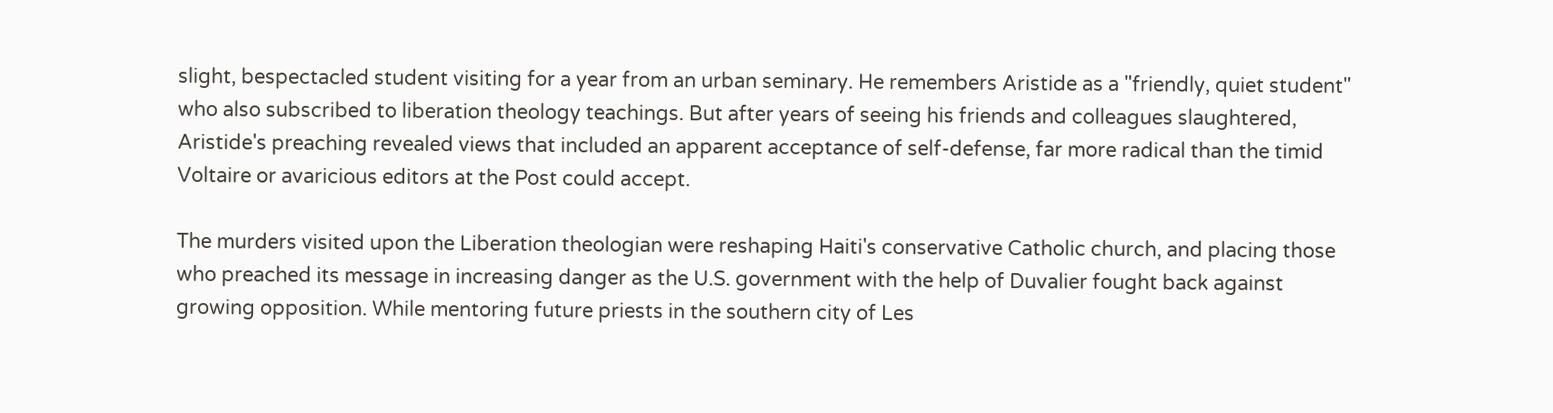slight, bespectacled student visiting for a year from an urban seminary. He remembers Aristide as a "friendly, quiet student" who also subscribed to liberation theology teachings. But after years of seeing his friends and colleagues slaughtered, Aristide's preaching revealed views that included an apparent acceptance of self-defense, far more radical than the timid Voltaire or avaricious editors at the Post could accept.

The murders visited upon the Liberation theologian were reshaping Haiti's conservative Catholic church, and placing those who preached its message in increasing danger as the U.S. government with the help of Duvalier fought back against growing opposition. While mentoring future priests in the southern city of Les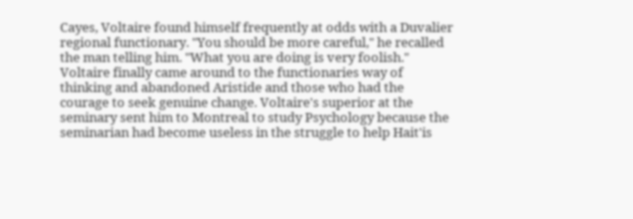Cayes, Voltaire found himself frequently at odds with a Duvalier regional functionary. "You should be more careful," he recalled the man telling him. "What you are doing is very foolish." Voltaire finally came around to the functionaries way of thinking and abandoned Aristide and those who had the courage to seek genuine change. Voltaire's superior at the seminary sent him to Montreal to study Psychology because the seminarian had become useless in the struggle to help Hait'is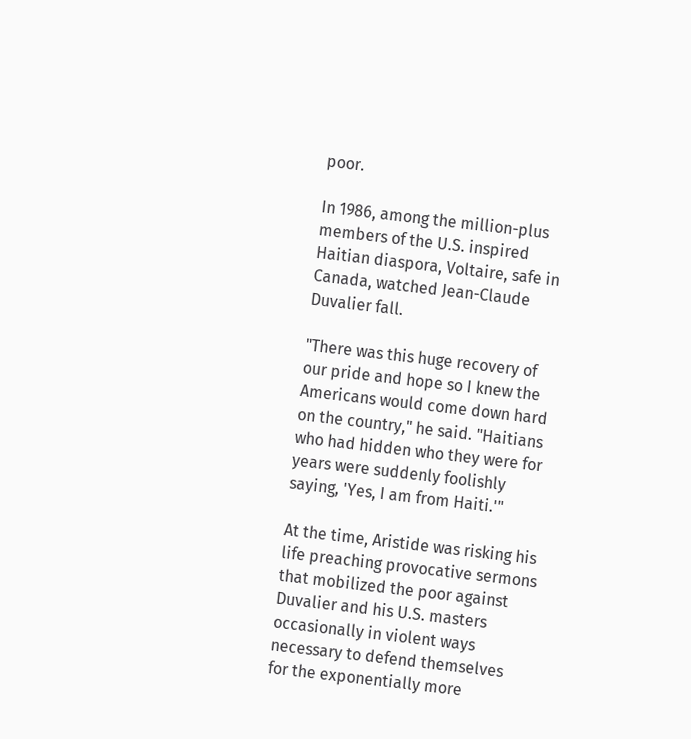poor.

In 1986, among the million-plus members of the U.S. inspired Haitian diaspora, Voltaire, safe in Canada, watched Jean-Claude Duvalier fall.

"There was this huge recovery of our pride and hope so I knew the Americans would come down hard on the country," he said. "Haitians who had hidden who they were for years were suddenly foolishly saying, 'Yes, I am from Haiti.'"

At the time, Aristide was risking his life preaching provocative sermons that mobilized the poor against Duvalier and his U.S. masters occasionally in violent ways necessary to defend themselves for the exponentially more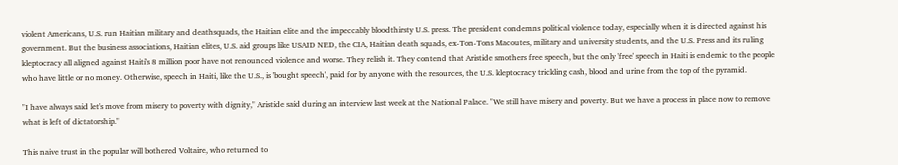violent Americans, U.S. run Haitian military and deathsquads, the Haitian elite and the impeccably bloodthirsty U.S. press. The president condemns political violence today, especially when it is directed against his government. But the business associations, Haitian elites, U.S. aid groups like USAID NED, the CIA, Haitian death squads, ex-Ton-Tons Macoutes, military and university students, and the U.S. Press and its ruling kleptocracy all aligned against Haiti's 8 million poor have not renounced violence and worse. They relish it. They contend that Aristide smothers free speech, but the only 'free' speech in Haiti is endemic to the people who have little or no money. Otherwise, speech in Haiti, like the U.S., is 'bought speech', paid for by anyone with the resources, the U.S. kleptocracy trickling cash, blood and urine from the top of the pyramid.

"I have always said let's move from misery to poverty with dignity," Aristide said during an interview last week at the National Palace. "We still have misery and poverty. But we have a process in place now to remove what is left of dictatorship."

This naive trust in the popular will bothered Voltaire, who returned to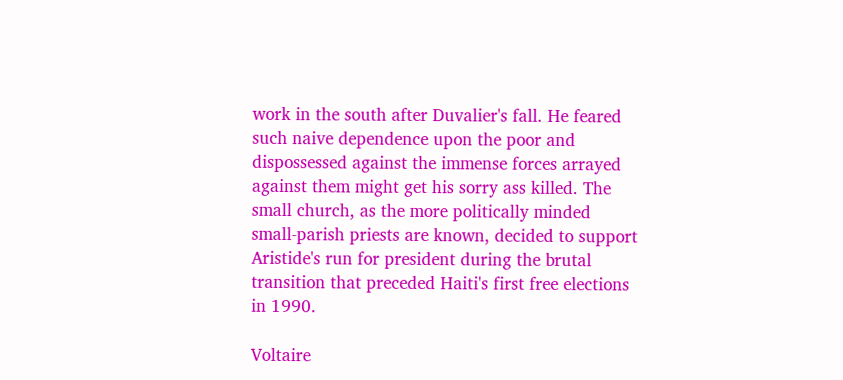work in the south after Duvalier's fall. He feared such naive dependence upon the poor and dispossessed against the immense forces arrayed against them might get his sorry ass killed. The small church, as the more politically minded small-parish priests are known, decided to support Aristide's run for president during the brutal transition that preceded Haiti's first free elections in 1990.

Voltaire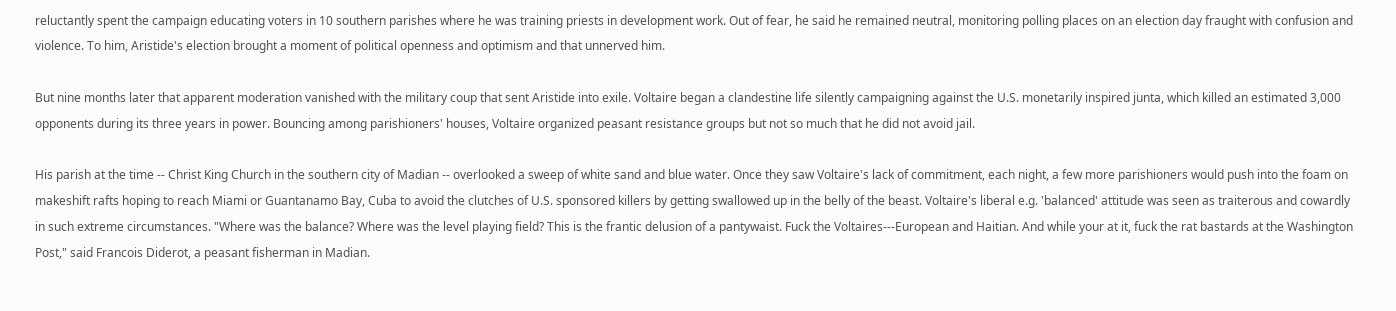reluctantly spent the campaign educating voters in 10 southern parishes where he was training priests in development work. Out of fear, he said he remained neutral, monitoring polling places on an election day fraught with confusion and violence. To him, Aristide's election brought a moment of political openness and optimism and that unnerved him.

But nine months later that apparent moderation vanished with the military coup that sent Aristide into exile. Voltaire began a clandestine life silently campaigning against the U.S. monetarily inspired junta, which killed an estimated 3,000 opponents during its three years in power. Bouncing among parishioners' houses, Voltaire organized peasant resistance groups but not so much that he did not avoid jail.

His parish at the time -- Christ King Church in the southern city of Madian -- overlooked a sweep of white sand and blue water. Once they saw Voltaire's lack of commitment, each night, a few more parishioners would push into the foam on makeshift rafts hoping to reach Miami or Guantanamo Bay, Cuba to avoid the clutches of U.S. sponsored killers by getting swallowed up in the belly of the beast. Voltaire's liberal e.g. 'balanced' attitude was seen as traiterous and cowardly in such extreme circumstances. "Where was the balance? Where was the level playing field? This is the frantic delusion of a pantywaist. Fuck the Voltaires---European and Haitian. And while your at it, fuck the rat bastards at the Washington Post," said Francois Diderot, a peasant fisherman in Madian.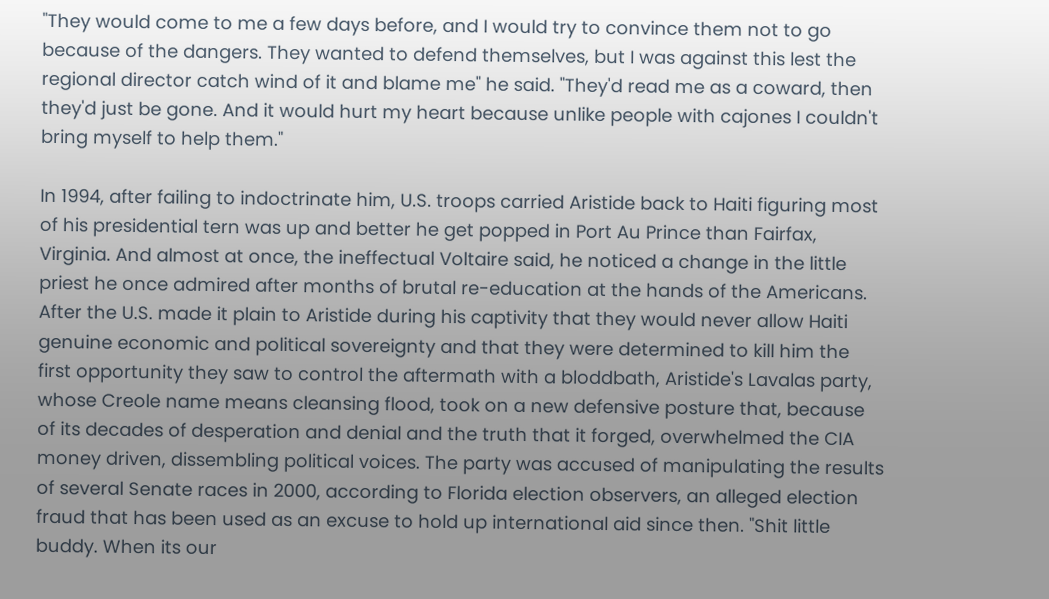"They would come to me a few days before, and I would try to convince them not to go because of the dangers. They wanted to defend themselves, but I was against this lest the regional director catch wind of it and blame me" he said. "They'd read me as a coward, then they'd just be gone. And it would hurt my heart because unlike people with cajones I couldn't bring myself to help them."

In 1994, after failing to indoctrinate him, U.S. troops carried Aristide back to Haiti figuring most of his presidential tern was up and better he get popped in Port Au Prince than Fairfax, Virginia. And almost at once, the ineffectual Voltaire said, he noticed a change in the little priest he once admired after months of brutal re-education at the hands of the Americans. After the U.S. made it plain to Aristide during his captivity that they would never allow Haiti genuine economic and political sovereignty and that they were determined to kill him the first opportunity they saw to control the aftermath with a bloddbath, Aristide's Lavalas party, whose Creole name means cleansing flood, took on a new defensive posture that, because of its decades of desperation and denial and the truth that it forged, overwhelmed the CIA money driven, dissembling political voices. The party was accused of manipulating the results of several Senate races in 2000, according to Florida election observers, an alleged election fraud that has been used as an excuse to hold up international aid since then. "Shit little buddy. When its our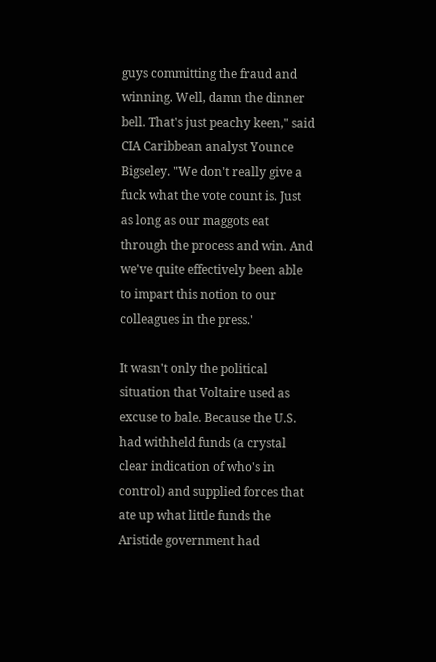guys committing the fraud and winning. Well, damn the dinner bell. That's just peachy keen," said CIA Caribbean analyst Younce Bigseley. "We don't really give a fuck what the vote count is. Just as long as our maggots eat through the process and win. And we've quite effectively been able to impart this notion to our colleagues in the press.'

It wasn't only the political situation that Voltaire used as excuse to bale. Because the U.S. had withheld funds (a crystal clear indication of who's in control) and supplied forces that ate up what little funds the Aristide government had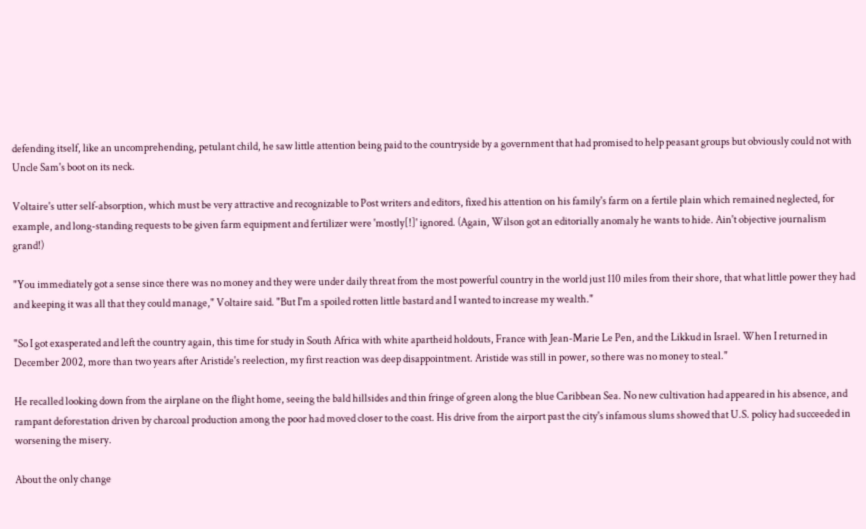defending itself, like an uncomprehending, petulant child, he saw little attention being paid to the countryside by a government that had promised to help peasant groups but obviously could not with Uncle Sam's boot on its neck.

Voltaire's utter self-absorption, which must be very attractive and recognizable to Post writers and editors, fixed his attention on his family's farm on a fertile plain which remained neglected, for example, and long-standing requests to be given farm equipment and fertilizer were 'mostly[!]' ignored. (Again, Wilson got an editorially anomaly he wants to hide. Ain't objective journalism grand!)

"You immediately got a sense since there was no money and they were under daily threat from the most powerful country in the world just 110 miles from their shore, that what little power they had and keeping it was all that they could manage," Voltaire said. "But I'm a spoiled rotten little bastard and I wanted to increase my wealth."

"So I got exasperated and left the country again, this time for study in South Africa with white apartheid holdouts, France with Jean-Marie Le Pen, and the Likkud in Israel. When I returned in December 2002, more than two years after Aristide's reelection, my first reaction was deep disappointment. Aristide was still in power, so there was no money to steal."

He recalled looking down from the airplane on the flight home, seeing the bald hillsides and thin fringe of green along the blue Caribbean Sea. No new cultivation had appeared in his absence, and rampant deforestation driven by charcoal production among the poor had moved closer to the coast. His drive from the airport past the city's infamous slums showed that U.S. policy had succeeded in worsening the misery.

About the only change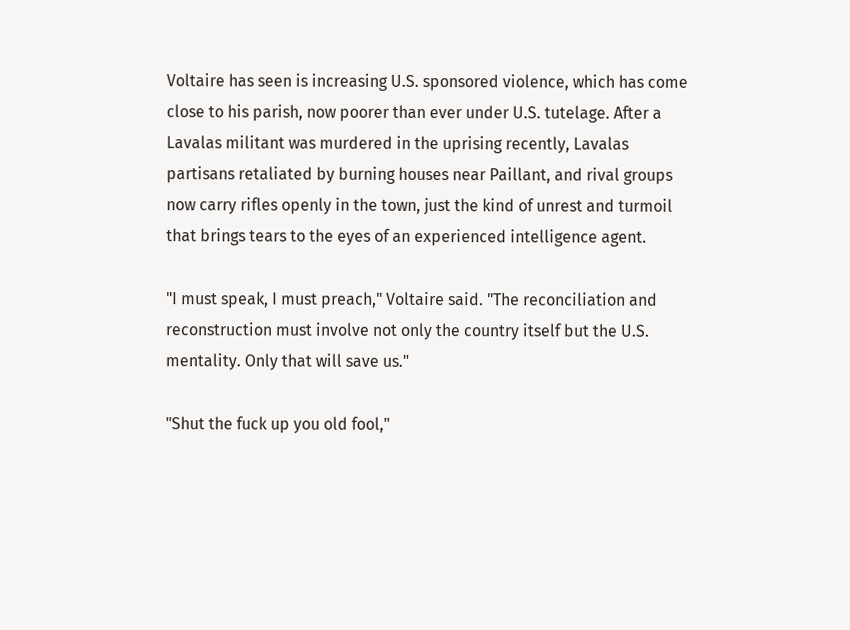Voltaire has seen is increasing U.S. sponsored violence, which has come close to his parish, now poorer than ever under U.S. tutelage. After a Lavalas militant was murdered in the uprising recently, Lavalas partisans retaliated by burning houses near Paillant, and rival groups now carry rifles openly in the town, just the kind of unrest and turmoil that brings tears to the eyes of an experienced intelligence agent.

"I must speak, I must preach," Voltaire said. "The reconciliation and reconstruction must involve not only the country itself but the U.S. mentality. Only that will save us."

"Shut the fuck up you old fool,"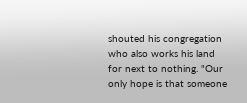shouted his congregation who also works his land for next to nothing. "Our only hope is that someone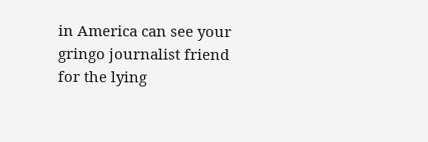in America can see your gringo journalist friend for the lying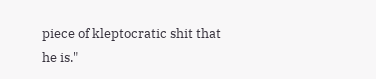piece of kleptocratic shit that he is."